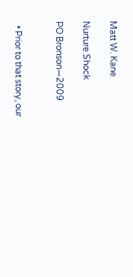Matt W. Kane

Nurture Shock

PO Bronson—2009


  • Prior to that story, our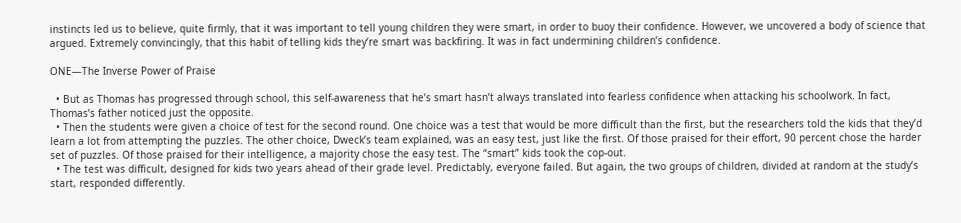instincts led us to believe, quite firmly, that it was important to tell young children they were smart, in order to buoy their confidence. However, we uncovered a body of science that argued. Extremely convincingly, that this habit of telling kids they’re smart was backfiring. It was in fact undermining children’s confidence.

ONE—The Inverse Power of Praise

  • But as Thomas has progressed through school, this self-awareness that he’s smart hasn’t always translated into fearless confidence when attacking his schoolwork. In fact, Thomas’s father noticed just the opposite.
  • Then the students were given a choice of test for the second round. One choice was a test that would be more difficult than the first, but the researchers told the kids that they’d learn a lot from attempting the puzzles. The other choice, Dweck’s team explained, was an easy test, just like the first. Of those praised for their effort, 90 percent chose the harder set of puzzles. Of those praised for their intelligence, a majority chose the easy test. The “smart” kids took the cop-out.
  • The test was difficult, designed for kids two years ahead of their grade level. Predictably, everyone failed. But again, the two groups of children, divided at random at the study’s start, responded differently.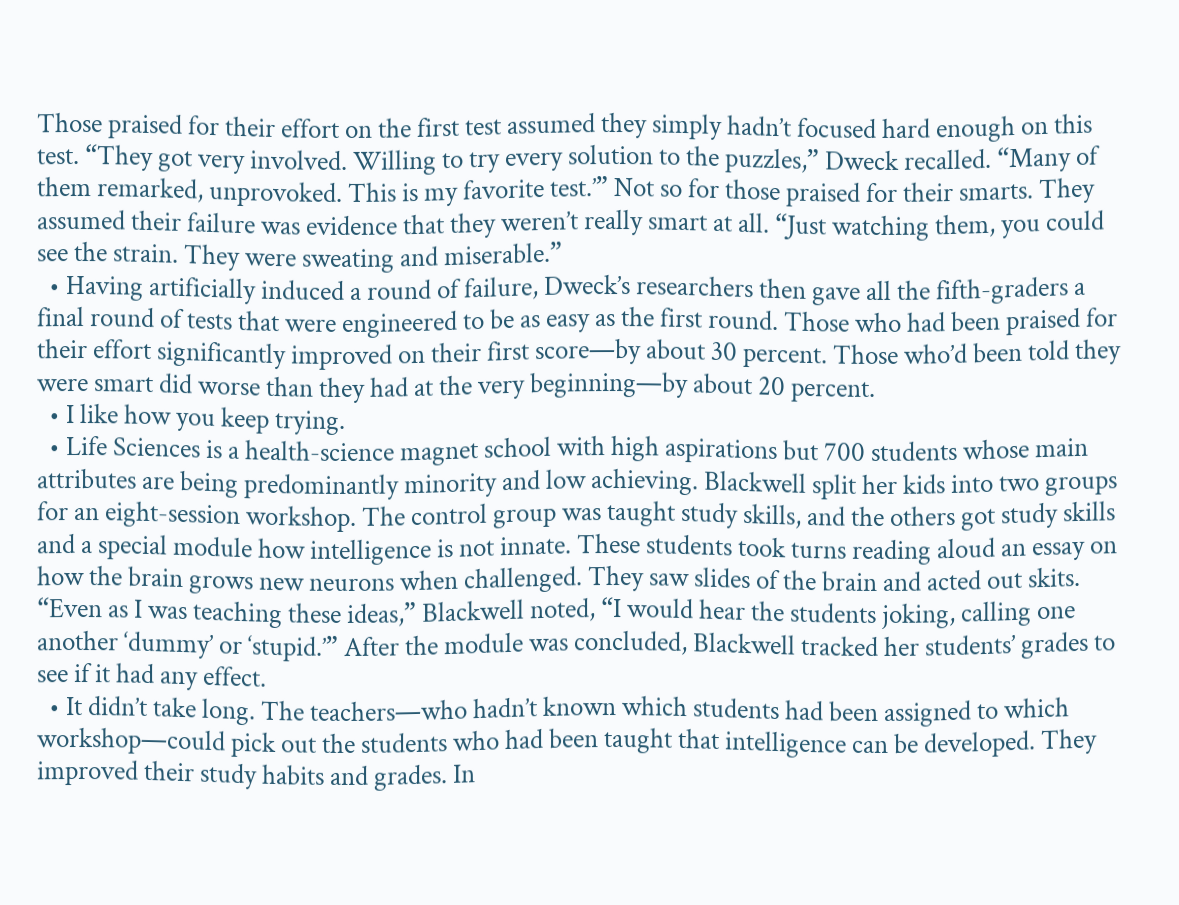Those praised for their effort on the first test assumed they simply hadn’t focused hard enough on this test. “They got very involved. Willing to try every solution to the puzzles,” Dweck recalled. “Many of them remarked, unprovoked. This is my favorite test.’” Not so for those praised for their smarts. They assumed their failure was evidence that they weren’t really smart at all. “Just watching them, you could see the strain. They were sweating and miserable.”
  • Having artificially induced a round of failure, Dweck’s researchers then gave all the fifth-graders a final round of tests that were engineered to be as easy as the first round. Those who had been praised for their effort significantly improved on their first score—by about 30 percent. Those who’d been told they were smart did worse than they had at the very beginning—by about 20 percent.
  • I like how you keep trying.
  • Life Sciences is a health-science magnet school with high aspirations but 700 students whose main attributes are being predominantly minority and low achieving. Blackwell split her kids into two groups for an eight-session workshop. The control group was taught study skills, and the others got study skills and a special module how intelligence is not innate. These students took turns reading aloud an essay on how the brain grows new neurons when challenged. They saw slides of the brain and acted out skits. “Even as I was teaching these ideas,” Blackwell noted, “I would hear the students joking, calling one another ‘dummy’ or ‘stupid.’” After the module was concluded, Blackwell tracked her students’ grades to see if it had any effect.
  • It didn’t take long. The teachers—who hadn’t known which students had been assigned to which workshop—could pick out the students who had been taught that intelligence can be developed. They improved their study habits and grades. In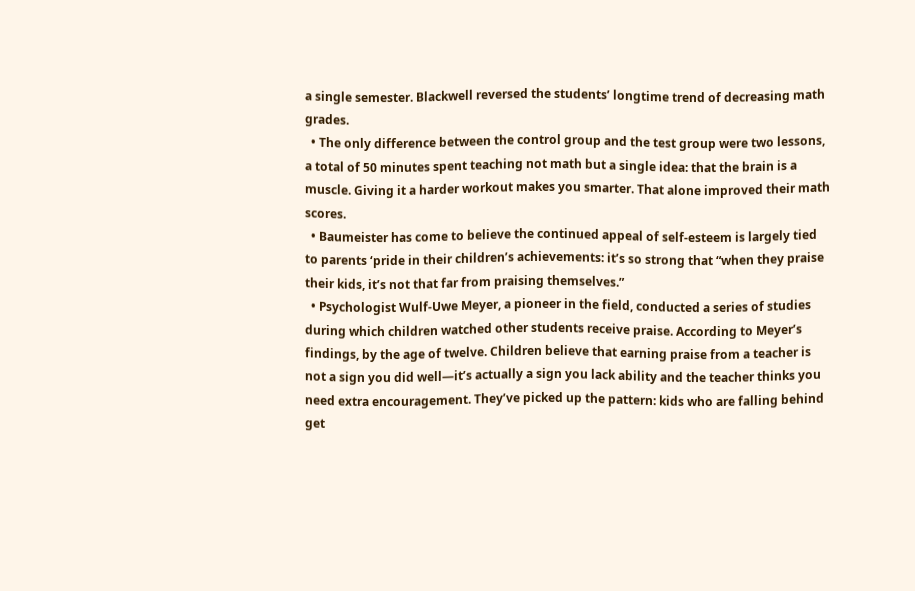a single semester. Blackwell reversed the students’ longtime trend of decreasing math grades.
  • The only difference between the control group and the test group were two lessons, a total of 50 minutes spent teaching not math but a single idea: that the brain is a muscle. Giving it a harder workout makes you smarter. That alone improved their math scores.
  • Baumeister has come to believe the continued appeal of self-esteem is largely tied to parents ‘pride in their children’s achievements: it’s so strong that “when they praise their kids, it’s not that far from praising themselves.”
  • Psychologist Wulf-Uwe Meyer, a pioneer in the field, conducted a series of studies during which children watched other students receive praise. According to Meyer’s findings, by the age of twelve. Children believe that earning praise from a teacher is not a sign you did well—it’s actually a sign you lack ability and the teacher thinks you need extra encouragement. They’ve picked up the pattern: kids who are falling behind get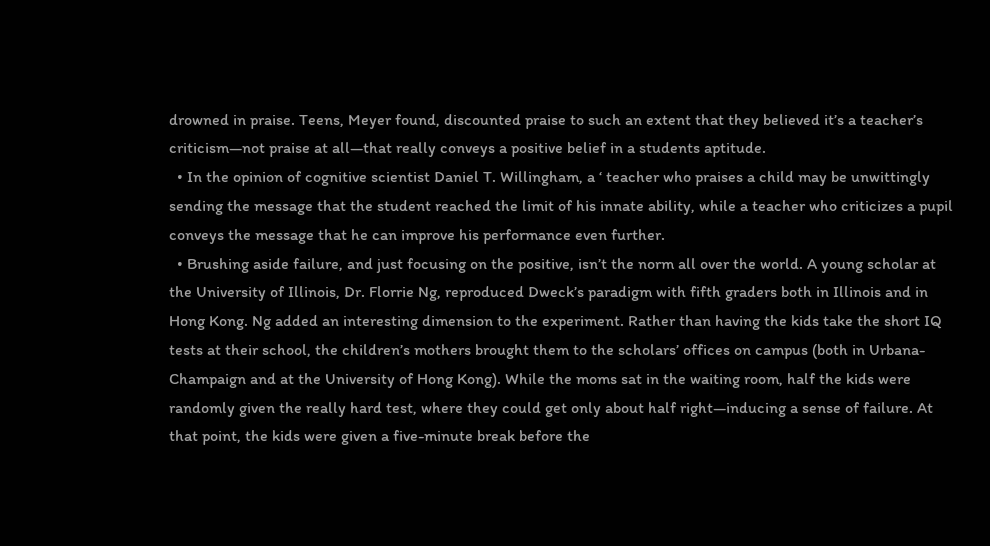drowned in praise. Teens, Meyer found, discounted praise to such an extent that they believed it’s a teacher’s criticism—not praise at all—that really conveys a positive belief in a students aptitude.
  • In the opinion of cognitive scientist Daniel T. Willingham, a ‘ teacher who praises a child may be unwittingly sending the message that the student reached the limit of his innate ability, while a teacher who criticizes a pupil conveys the message that he can improve his performance even further.
  • Brushing aside failure, and just focusing on the positive, isn’t the norm all over the world. A young scholar at the University of Illinois, Dr. Florrie Ng, reproduced Dweck’s paradigm with fifth graders both in Illinois and in Hong Kong. Ng added an interesting dimension to the experiment. Rather than having the kids take the short IQ tests at their school, the children’s mothers brought them to the scholars’ offices on campus (both in Urbana-Champaign and at the University of Hong Kong). While the moms sat in the waiting room, half the kids were randomly given the really hard test, where they could get only about half right—inducing a sense of failure. At that point, the kids were given a five-minute break before the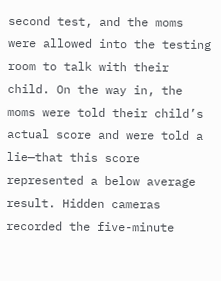second test, and the moms were allowed into the testing room to talk with their child. On the way in, the moms were told their child’s actual score and were told a lie—that this score represented a below average result. Hidden cameras recorded the five-minute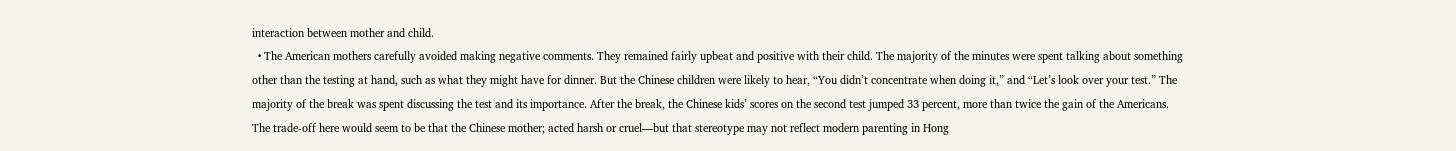interaction between mother and child.
  • The American mothers carefully avoided making negative comments. They remained fairly upbeat and positive with their child. The majority of the minutes were spent talking about something other than the testing at hand, such as what they might have for dinner. But the Chinese children were likely to hear, “You didn’t concentrate when doing it,” and “Let’s look over your test.” The majority of the break was spent discussing the test and its importance. After the break, the Chinese kids’ scores on the second test jumped 33 percent, more than twice the gain of the Americans. The trade-off here would seem to be that the Chinese mother; acted harsh or cruel—but that stereotype may not reflect modern parenting in Hong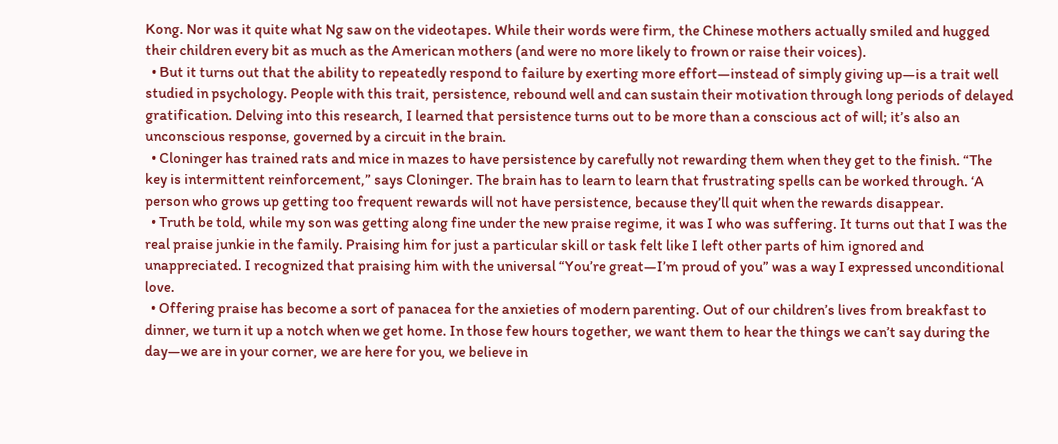Kong. Nor was it quite what Ng saw on the videotapes. While their words were firm, the Chinese mothers actually smiled and hugged their children every bit as much as the American mothers (and were no more likely to frown or raise their voices).
  • But it turns out that the ability to repeatedly respond to failure by exerting more effort—instead of simply giving up—is a trait well studied in psychology. People with this trait, persistence, rebound well and can sustain their motivation through long periods of delayed gratification. Delving into this research, I learned that persistence turns out to be more than a conscious act of will; it’s also an unconscious response, governed by a circuit in the brain.
  • Cloninger has trained rats and mice in mazes to have persistence by carefully not rewarding them when they get to the finish. “The key is intermittent reinforcement,” says Cloninger. The brain has to learn to learn that frustrating spells can be worked through. ‘A person who grows up getting too frequent rewards will not have persistence, because they’ll quit when the rewards disappear.
  • Truth be told, while my son was getting along fine under the new praise regime, it was I who was suffering. It turns out that I was the real praise junkie in the family. Praising him for just a particular skill or task felt like I left other parts of him ignored and unappreciated. I recognized that praising him with the universal “You’re great—I’m proud of you” was a way I expressed unconditional love.
  • Offering praise has become a sort of panacea for the anxieties of modern parenting. Out of our children’s lives from breakfast to dinner, we turn it up a notch when we get home. In those few hours together, we want them to hear the things we can’t say during the day—we are in your corner, we are here for you, we believe in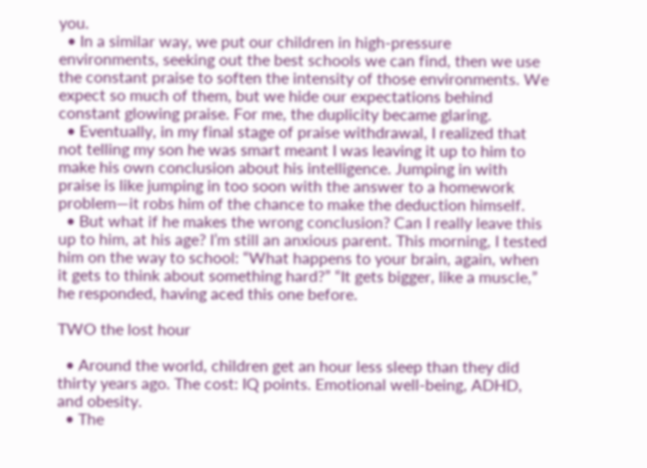you.
  • In a similar way, we put our children in high-pressure environments, seeking out the best schools we can find, then we use the constant praise to soften the intensity of those environments. We expect so much of them, but we hide our expectations behind constant glowing praise. For me, the duplicity became glaring.
  • Eventually, in my final stage of praise withdrawal, I realized that not telling my son he was smart meant I was leaving it up to him to make his own conclusion about his intelligence. Jumping in with praise is like jumping in too soon with the answer to a homework problem—it robs him of the chance to make the deduction himself.
  • But what if he makes the wrong conclusion? Can I really leave this up to him, at his age? I’m still an anxious parent. This morning, I tested him on the way to school: “What happens to your brain, again, when it gets to think about something hard?” “It gets bigger, like a muscle,” he responded, having aced this one before.

TWO the lost hour

  • Around the world, children get an hour less sleep than they did thirty years ago. The cost: IQ points. Emotional well-being, ADHD, and obesity.
  • The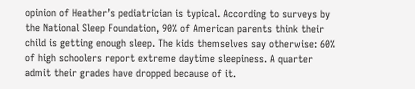opinion of Heather’s pediatrician is typical. According to surveys by the National Sleep Foundation, 90% of American parents think their child is getting enough sleep. The kids themselves say otherwise: 60% of high schoolers report extreme daytime sleepiness. A quarter admit their grades have dropped because of it.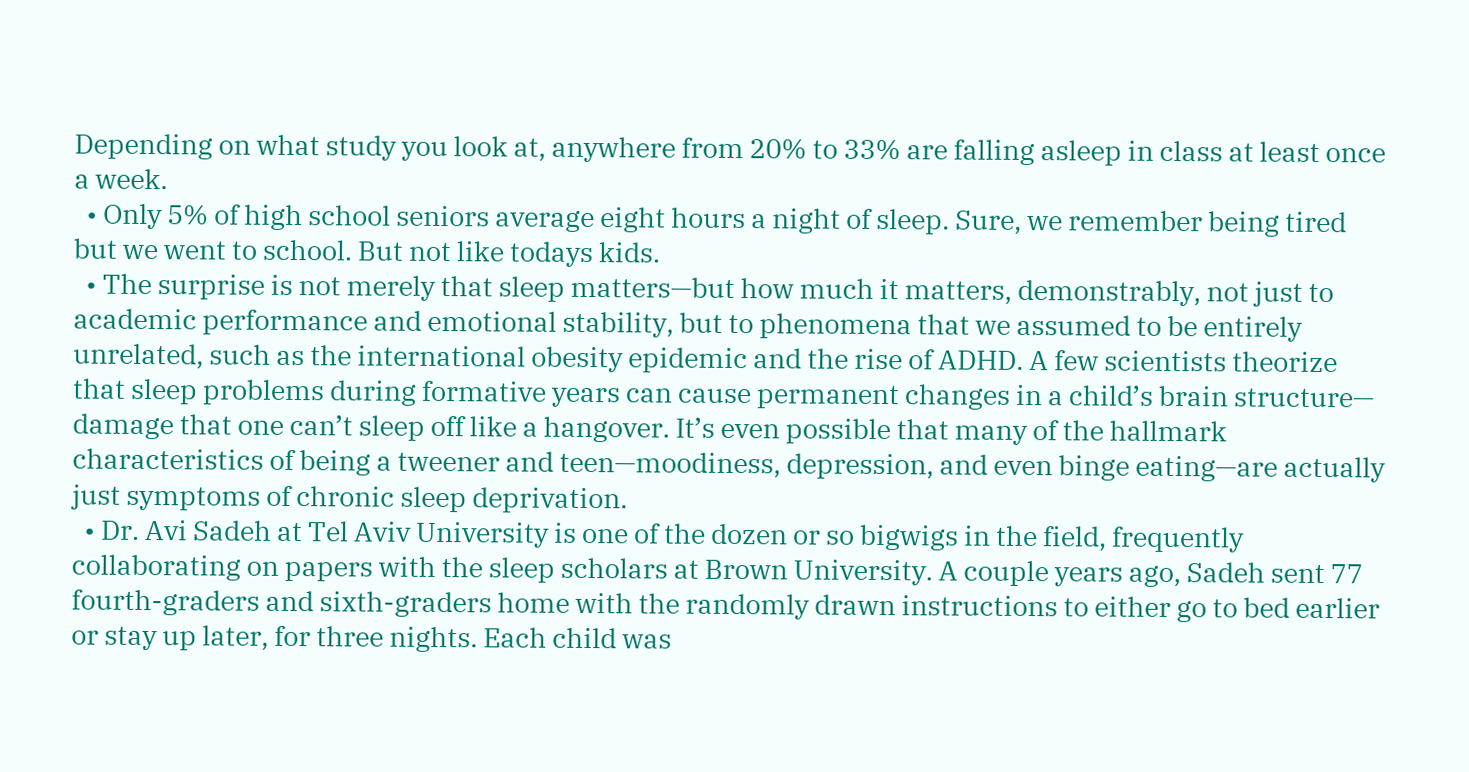Depending on what study you look at, anywhere from 20% to 33% are falling asleep in class at least once a week.
  • Only 5% of high school seniors average eight hours a night of sleep. Sure, we remember being tired but we went to school. But not like todays kids.
  • The surprise is not merely that sleep matters—but how much it matters, demonstrably, not just to academic performance and emotional stability, but to phenomena that we assumed to be entirely unrelated, such as the international obesity epidemic and the rise of ADHD. A few scientists theorize that sleep problems during formative years can cause permanent changes in a child’s brain structure— damage that one can’t sleep off like a hangover. It’s even possible that many of the hallmark characteristics of being a tweener and teen—moodiness, depression, and even binge eating—are actually just symptoms of chronic sleep deprivation.
  • Dr. Avi Sadeh at Tel Aviv University is one of the dozen or so bigwigs in the field, frequently collaborating on papers with the sleep scholars at Brown University. A couple years ago, Sadeh sent 77 fourth-graders and sixth-graders home with the randomly drawn instructions to either go to bed earlier or stay up later, for three nights. Each child was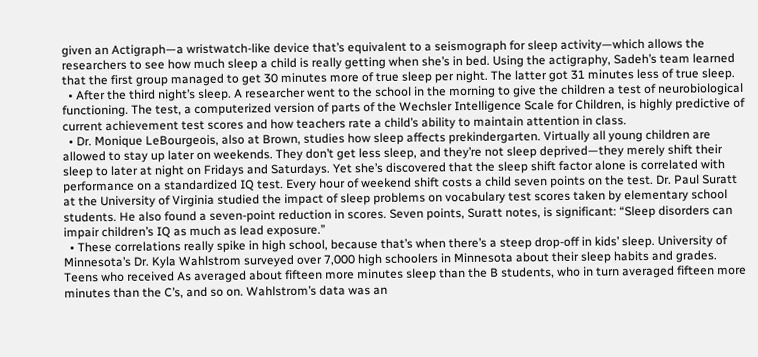given an Actigraph—a wristwatch-like device that’s equivalent to a seismograph for sleep activity—which allows the researchers to see how much sleep a child is really getting when she’s in bed. Using the actigraphy, Sadeh’s team learned that the first group managed to get 30 minutes more of true sleep per night. The latter got 31 minutes less of true sleep.
  • After the third night’s sleep. A researcher went to the school in the morning to give the children a test of neurobiological functioning. The test, a computerized version of parts of the Wechsler Intelligence Scale for Children, is highly predictive of current achievement test scores and how teachers rate a child’s ability to maintain attention in class.
  • Dr. Monique LeBourgeois, also at Brown, studies how sleep affects prekindergarten. Virtually all young children are allowed to stay up later on weekends. They don’t get less sleep, and they’re not sleep deprived—they merely shift their sleep to later at night on Fridays and Saturdays. Yet she’s discovered that the sleep shift factor alone is correlated with performance on a standardized IQ test. Every hour of weekend shift costs a child seven points on the test. Dr. Paul Suratt at the University of Virginia studied the impact of sleep problems on vocabulary test scores taken by elementary school students. He also found a seven-point reduction in scores. Seven points, Suratt notes, is significant: “Sleep disorders can impair children’s IQ as much as lead exposure.”
  • These correlations really spike in high school, because that’s when there’s a steep drop-off in kids’ sleep. University of Minnesota’s Dr. Kyla Wahlstrom surveyed over 7,000 high schoolers in Minnesota about their sleep habits and grades. Teens who received As averaged about fifteen more minutes sleep than the B students, who in turn averaged fifteen more minutes than the C’s, and so on. Wahlstrom’s data was an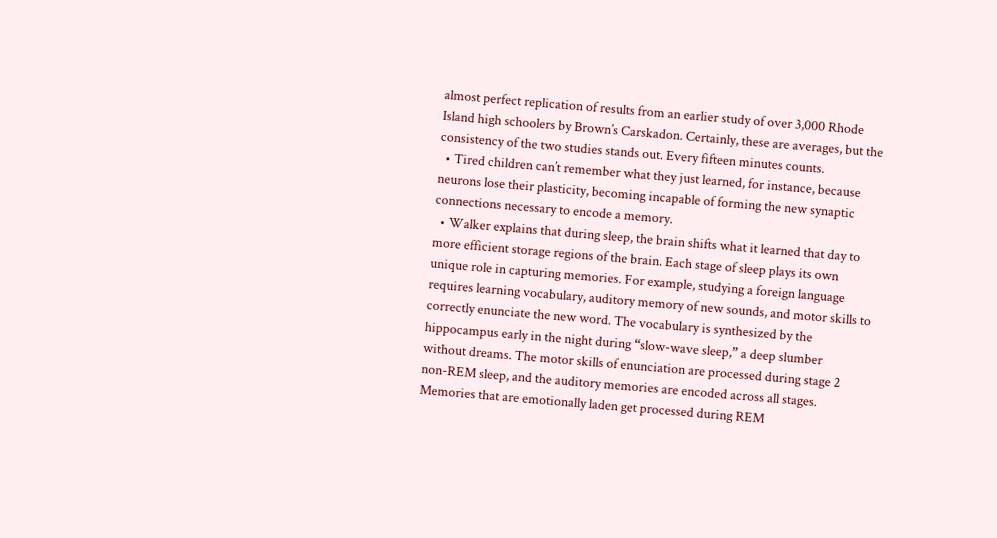almost perfect replication of results from an earlier study of over 3,000 Rhode Island high schoolers by Brown’s Carskadon. Certainly, these are averages, but the consistency of the two studies stands out. Every fifteen minutes counts.
  • Tired children can’t remember what they just learned, for instance, because neurons lose their plasticity, becoming incapable of forming the new synaptic connections necessary to encode a memory.
  • Walker explains that during sleep, the brain shifts what it learned that day to more efficient storage regions of the brain. Each stage of sleep plays its own unique role in capturing memories. For example, studying a foreign language requires learning vocabulary, auditory memory of new sounds, and motor skills to correctly enunciate the new word. The vocabulary is synthesized by the hippocampus early in the night during “slow-wave sleep,” a deep slumber without dreams. The motor skills of enunciation are processed during stage 2 non-REM sleep, and the auditory memories are encoded across all stages. Memories that are emotionally laden get processed during REM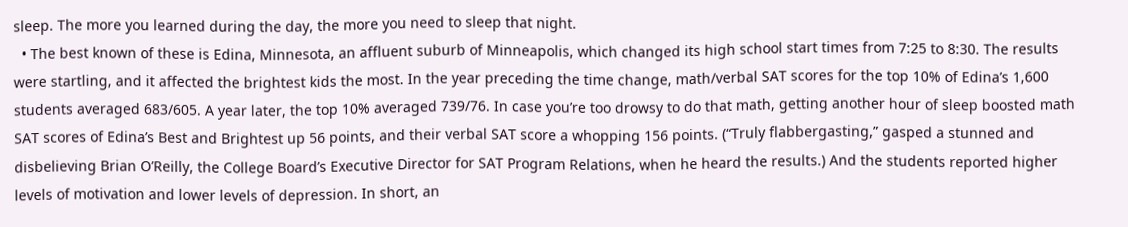sleep. The more you learned during the day, the more you need to sleep that night.
  • The best known of these is Edina, Minnesota, an affluent suburb of Minneapolis, which changed its high school start times from 7:25 to 8:30. The results were startling, and it affected the brightest kids the most. In the year preceding the time change, math/verbal SAT scores for the top 10% of Edina’s 1,600 students averaged 683/605. A year later, the top 10% averaged 739/76. In case you’re too drowsy to do that math, getting another hour of sleep boosted math SAT scores of Edina’s Best and Brightest up 56 points, and their verbal SAT score a whopping 156 points. (“Truly flabbergasting,” gasped a stunned and disbelieving Brian O’Reilly, the College Board’s Executive Director for SAT Program Relations, when he heard the results.) And the students reported higher levels of motivation and lower levels of depression. In short, an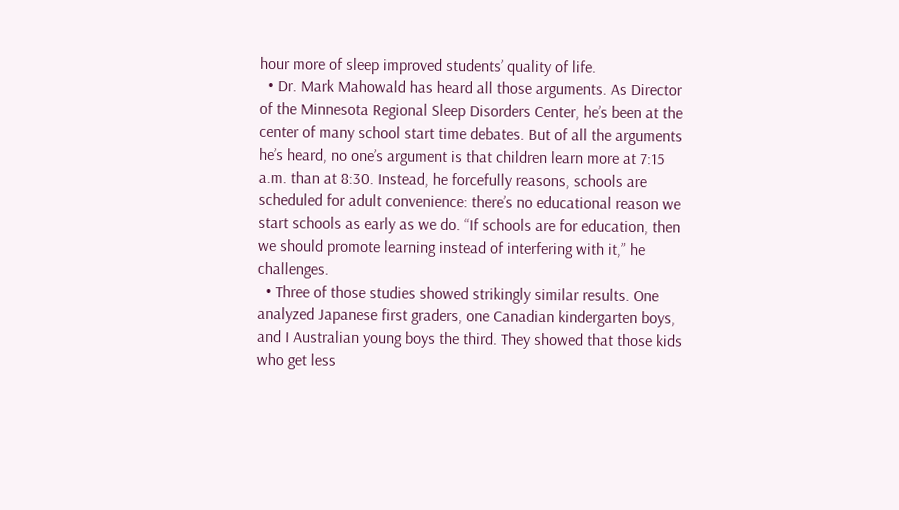hour more of sleep improved students’ quality of life.
  • Dr. Mark Mahowald has heard all those arguments. As Director of the Minnesota Regional Sleep Disorders Center, he’s been at the center of many school start time debates. But of all the arguments he’s heard, no one’s argument is that children learn more at 7:15 a.m. than at 8:30. Instead, he forcefully reasons, schools are scheduled for adult convenience: there’s no educational reason we start schools as early as we do. “If schools are for education, then we should promote learning instead of interfering with it,” he challenges.
  • Three of those studies showed strikingly similar results. One analyzed Japanese first graders, one Canadian kindergarten boys, and I Australian young boys the third. They showed that those kids who get less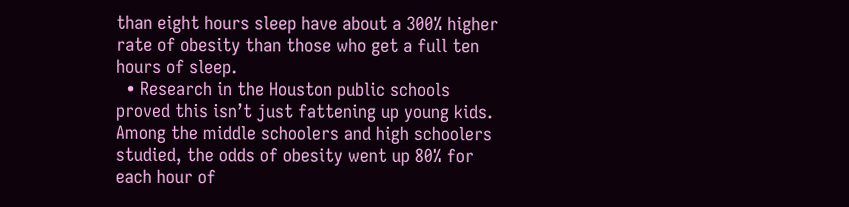than eight hours sleep have about a 300% higher rate of obesity than those who get a full ten hours of sleep.
  • Research in the Houston public schools proved this isn’t just fattening up young kids. Among the middle schoolers and high schoolers studied, the odds of obesity went up 80% for each hour of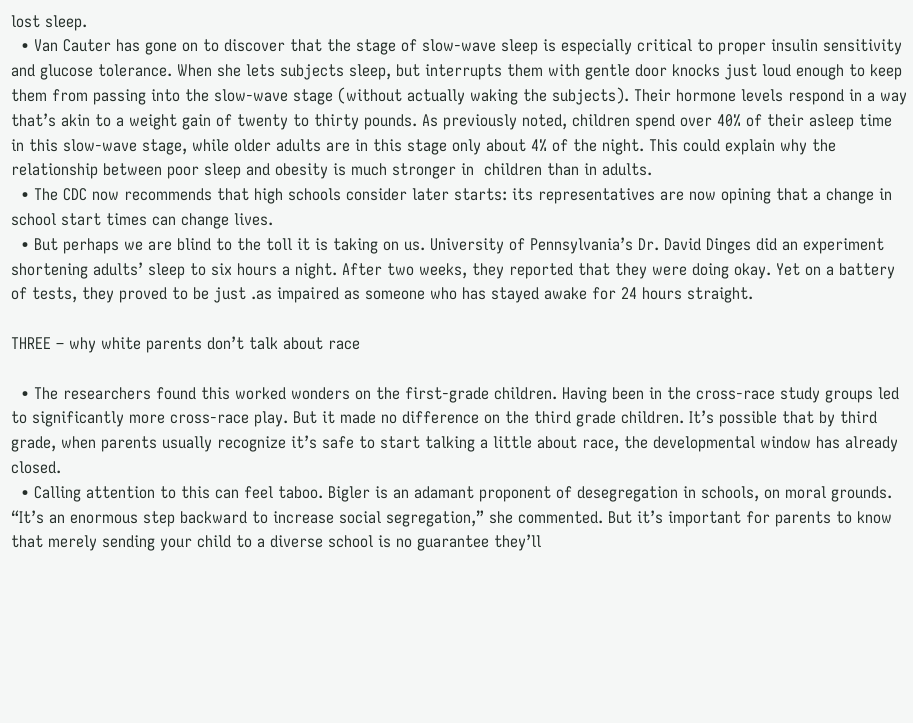lost sleep.
  • Van Cauter has gone on to discover that the stage of slow-wave sleep is especially critical to proper insulin sensitivity and glucose tolerance. When she lets subjects sleep, but interrupts them with gentle door knocks just loud enough to keep them from passing into the slow-wave stage (without actually waking the subjects). Their hormone levels respond in a way that’s akin to a weight gain of twenty to thirty pounds. As previously noted, children spend over 40% of their asleep time in this slow-wave stage, while older adults are in this stage only about 4% of the night. This could explain why the relationship between poor sleep and obesity is much stronger in  children than in adults.
  • The CDC now recommends that high schools consider later starts: its representatives are now opining that a change in school start times can change lives.
  • But perhaps we are blind to the toll it is taking on us. University of Pennsylvania’s Dr. David Dinges did an experiment shortening adults’ sleep to six hours a night. After two weeks, they reported that they were doing okay. Yet on a battery of tests, they proved to be just .as impaired as someone who has stayed awake for 24 hours straight.

THREE – why white parents don’t talk about race

  • The researchers found this worked wonders on the first-grade children. Having been in the cross-race study groups led to significantly more cross-race play. But it made no difference on the third grade children. It’s possible that by third grade, when parents usually recognize it’s safe to start talking a little about race, the developmental window has already closed.
  • Calling attention to this can feel taboo. Bigler is an adamant proponent of desegregation in schools, on moral grounds. “It’s an enormous step backward to increase social segregation,” she commented. But it’s important for parents to know that merely sending your child to a diverse school is no guarantee they’ll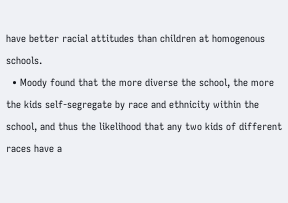have better racial attitudes than children at homogenous schools.
  • Moody found that the more diverse the school, the more the kids self-segregate by race and ethnicity within the school, and thus the likelihood that any two kids of different races have a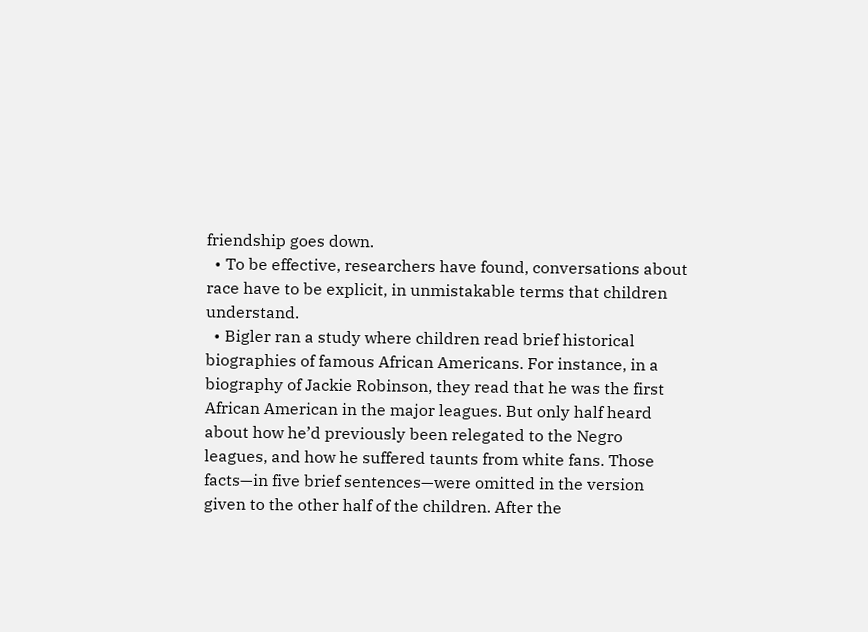friendship goes down.
  • To be effective, researchers have found, conversations about race have to be explicit, in unmistakable terms that children understand.
  • Bigler ran a study where children read brief historical biographies of famous African Americans. For instance, in a biography of Jackie Robinson, they read that he was the first African American in the major leagues. But only half heard about how he’d previously been relegated to the Negro leagues, and how he suffered taunts from white fans. Those facts—in five brief sentences—were omitted in the version given to the other half of the children. After the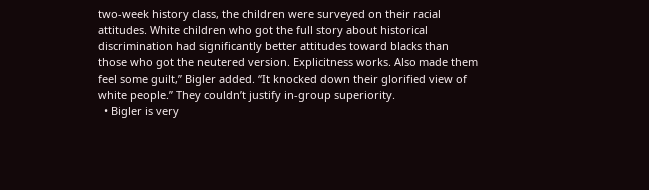two-week history class, the children were surveyed on their racial attitudes. White children who got the full story about historical discrimination had significantly better attitudes toward blacks than those who got the neutered version. Explicitness works. Also made them feel some guilt,” Bigler added. “It knocked down their glorified view of white people.” They couldn’t justify in-group superiority.
  • Bigler is very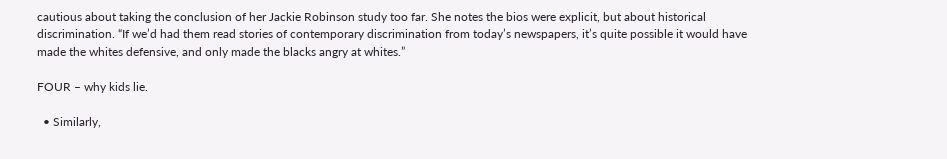cautious about taking the conclusion of her Jackie Robinson study too far. She notes the bios were explicit, but about historical discrimination. “If we’d had them read stories of contemporary discrimination from today’s newspapers, it’s quite possible it would have made the whites defensive, and only made the blacks angry at whites.”

FOUR – why kids lie.

  • Similarly,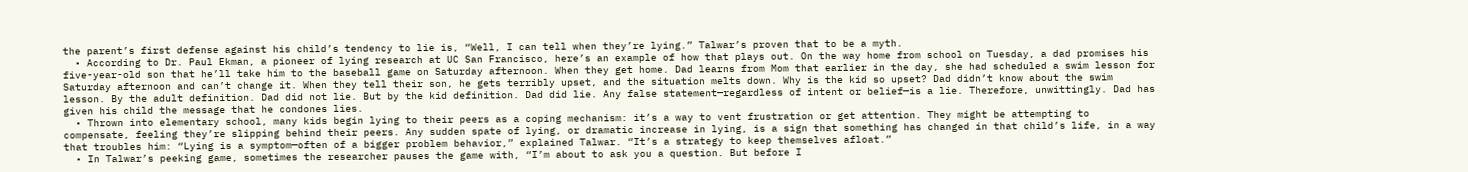the parent’s first defense against his child’s tendency to lie is, “Well, I can tell when they’re lying.” Talwar’s proven that to be a myth.
  • According to Dr. Paul Ekman, a pioneer of lying research at UC San Francisco, here’s an example of how that plays out. On the way home from school on Tuesday, a dad promises his five-year-old son that he’ll take him to the baseball game on Saturday afternoon. When they get home. Dad learns from Mom that earlier in the day, she had scheduled a swim lesson for Saturday afternoon and can’t change it. When they tell their son, he gets terribly upset, and the situation melts down. Why is the kid so upset? Dad didn’t know about the swim lesson. By the adult definition. Dad did not lie. But by the kid definition. Dad did lie. Any false statement—regardless of intent or belief—is a lie. Therefore, unwittingly. Dad has given his child the message that he condones lies.
  • Thrown into elementary school, many kids begin lying to their peers as a coping mechanism: it’s a way to vent frustration or get attention. They might be attempting to compensate, feeling they’re slipping behind their peers. Any sudden spate of lying, or dramatic increase in lying, is a sign that something has changed in that child’s life, in a way that troubles him: “Lying is a symptom—often of a bigger problem behavior,” explained Talwar. “It’s a strategy to keep themselves afloat.”
  • In Talwar’s peeking game, sometimes the researcher pauses the game with, “I’m about to ask you a question. But before I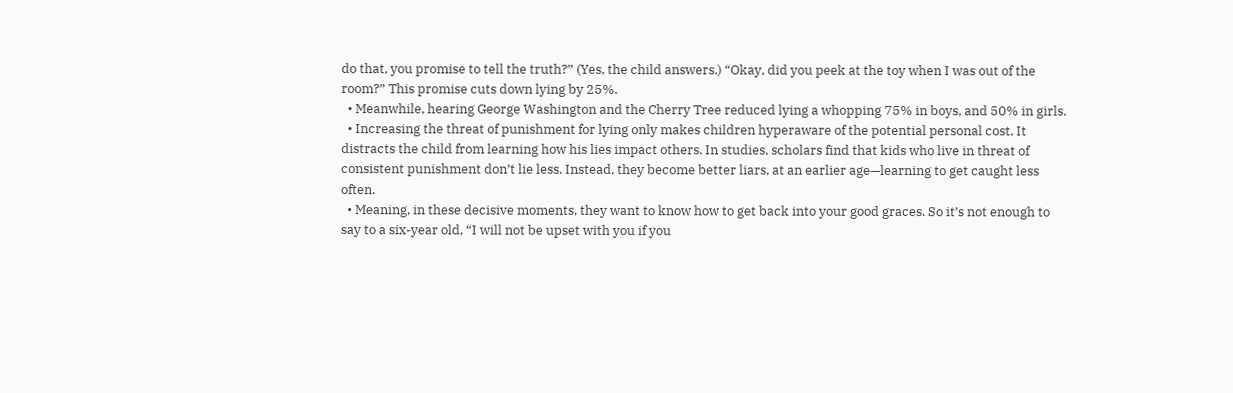do that, you promise to tell the truth?” (Yes, the child answers.) “Okay, did you peek at the toy when I was out of the room?” This promise cuts down lying by 25%.
  • Meanwhile, hearing George Washington and the Cherry Tree reduced lying a whopping 75% in boys, and 50% in girls.
  • Increasing the threat of punishment for lying only makes children hyperaware of the potential personal cost. It distracts the child from learning how his lies impact others. In studies, scholars find that kids who live in threat of consistent punishment don’t lie less. Instead, they become better liars, at an earlier age—learning to get caught less often.
  • Meaning, in these decisive moments, they want to know how to get back into your good graces. So it’s not enough to say to a six-year old, “I will not be upset with you if you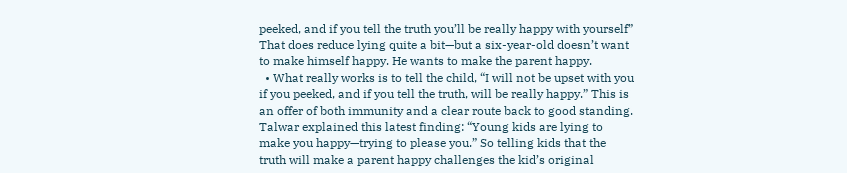peeked, and if you tell the truth you’ll be really happy with yourself” That does reduce lying quite a bit—but a six-year-old doesn’t want to make himself happy. He wants to make the parent happy.
  • What really works is to tell the child, “I will not be upset with you if you peeked, and if you tell the truth, will be really happy.” This is an offer of both immunity and a clear route back to good standing. Talwar explained this latest finding: “Young kids are lying to make you happy—trying to please you.” So telling kids that the truth will make a parent happy challenges the kid’s original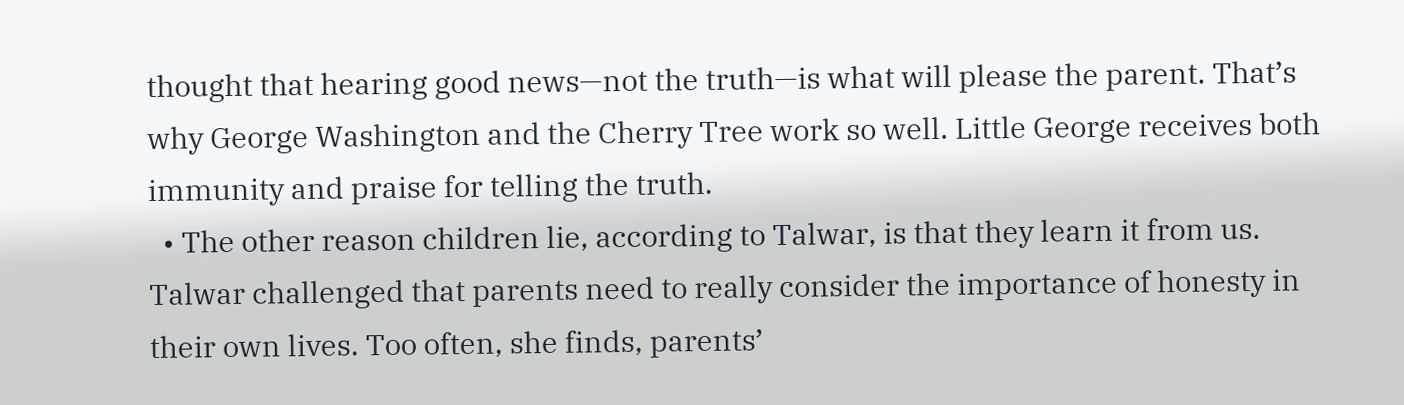thought that hearing good news—not the truth—is what will please the parent. That’s why George Washington and the Cherry Tree work so well. Little George receives both immunity and praise for telling the truth.
  • The other reason children lie, according to Talwar, is that they learn it from us. Talwar challenged that parents need to really consider the importance of honesty in their own lives. Too often, she finds, parents’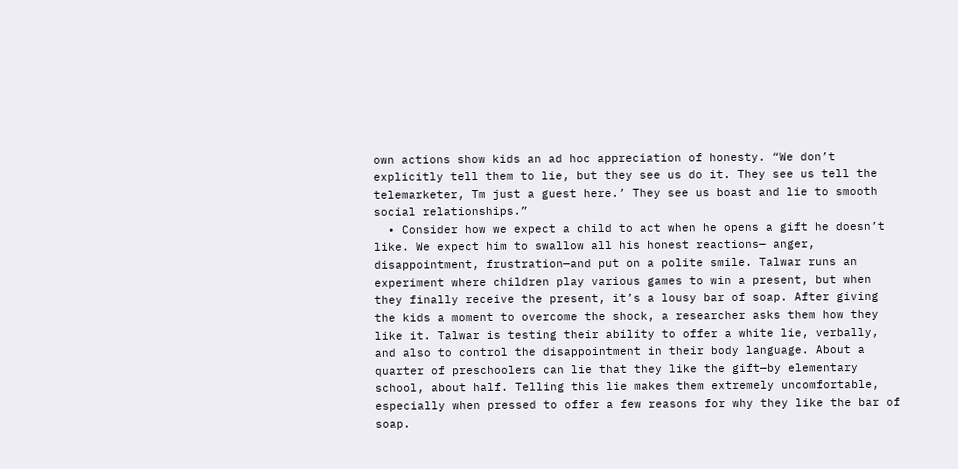own actions show kids an ad hoc appreciation of honesty. “We don’t explicitly tell them to lie, but they see us do it. They see us tell the telemarketer, Tm just a guest here.’ They see us boast and lie to smooth social relationships.”
  • Consider how we expect a child to act when he opens a gift he doesn’t like. We expect him to swallow all his honest reactions— anger, disappointment, frustration—and put on a polite smile. Talwar runs an experiment where children play various games to win a present, but when they finally receive the present, it’s a lousy bar of soap. After giving the kids a moment to overcome the shock, a researcher asks them how they like it. Talwar is testing their ability to offer a white lie, verbally, and also to control the disappointment in their body language. About a quarter of preschoolers can lie that they like the gift—by elementary school, about half. Telling this lie makes them extremely uncomfortable, especially when pressed to offer a few reasons for why they like the bar of soap.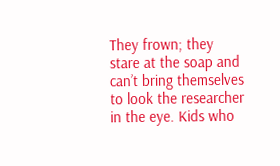They frown; they stare at the soap and can’t bring themselves to look the researcher in the eye. Kids who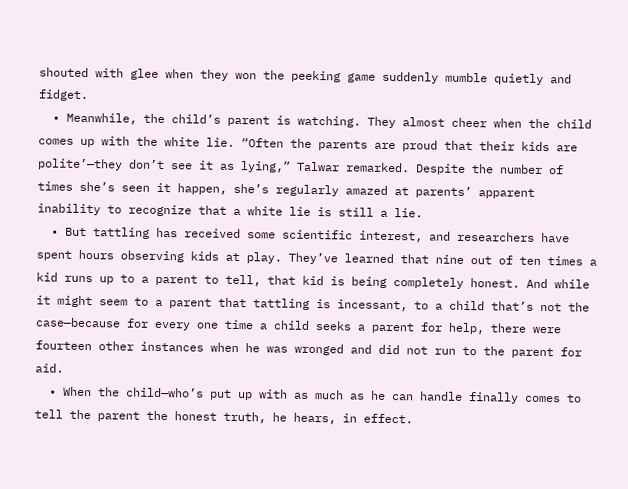shouted with glee when they won the peeking game suddenly mumble quietly and fidget.
  • Meanwhile, the child’s parent is watching. They almost cheer when the child comes up with the white lie. “Often the parents are proud that their kids are polite’—they don’t see it as lying,” Talwar remarked. Despite the number of times she’s seen it happen, she’s regularly amazed at parents’ apparent inability to recognize that a white lie is still a lie.
  • But tattling has received some scientific interest, and researchers have spent hours observing kids at play. They’ve learned that nine out of ten times a kid runs up to a parent to tell, that kid is being completely honest. And while it might seem to a parent that tattling is incessant, to a child that’s not the case—because for every one time a child seeks a parent for help, there were fourteen other instances when he was wronged and did not run to the parent for aid.
  • When the child—who’s put up with as much as he can handle finally comes to tell the parent the honest truth, he hears, in effect.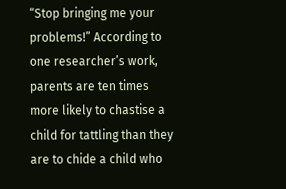“Stop bringing me your problems!” According to one researcher’s work, parents are ten times more likely to chastise a child for tattling than they are to chide a child who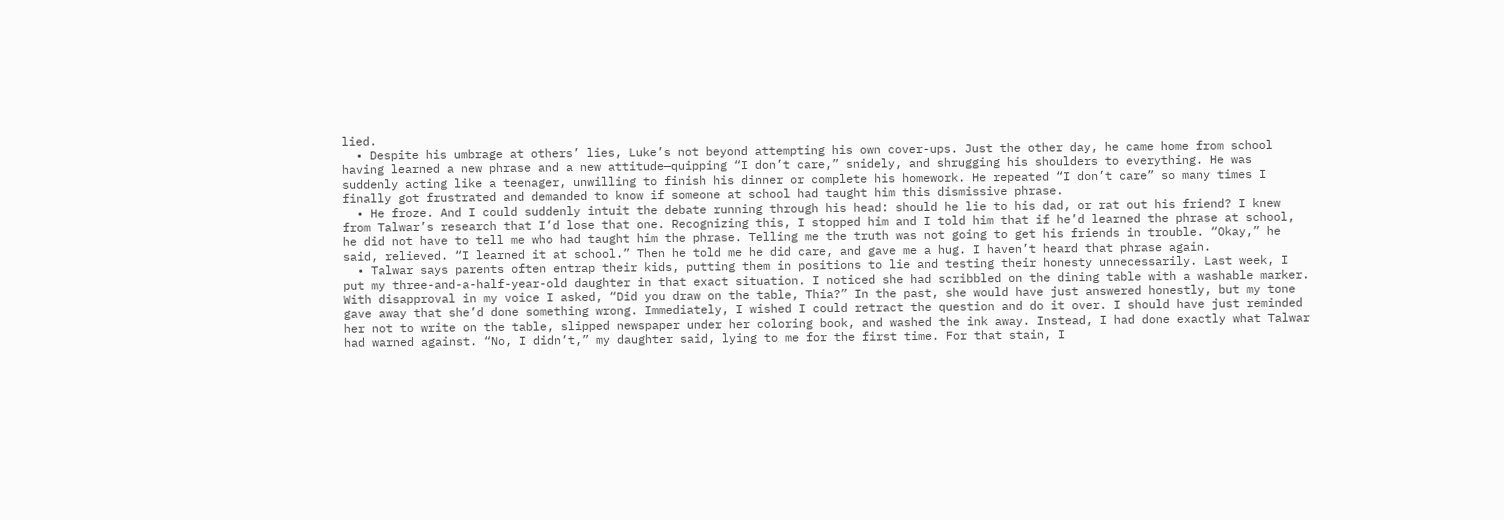lied.
  • Despite his umbrage at others’ lies, Luke’s not beyond attempting his own cover-ups. Just the other day, he came home from school having learned a new phrase and a new attitude—quipping “I don’t care,” snidely, and shrugging his shoulders to everything. He was suddenly acting like a teenager, unwilling to finish his dinner or complete his homework. He repeated “I don’t care” so many times I finally got frustrated and demanded to know if someone at school had taught him this dismissive phrase.
  • He froze. And I could suddenly intuit the debate running through his head: should he lie to his dad, or rat out his friend? I knew from Talwar’s research that I’d lose that one. Recognizing this, I stopped him and I told him that if he’d learned the phrase at school, he did not have to tell me who had taught him the phrase. Telling me the truth was not going to get his friends in trouble. “Okay,” he said, relieved. “I learned it at school.” Then he told me he did care, and gave me a hug. I haven’t heard that phrase again.
  • Talwar says parents often entrap their kids, putting them in positions to lie and testing their honesty unnecessarily. Last week, I put my three-and-a-half-year-old daughter in that exact situation. I noticed she had scribbled on the dining table with a washable marker. With disapproval in my voice I asked, “Did you draw on the table, Thia?” In the past, she would have just answered honestly, but my tone gave away that she’d done something wrong. Immediately, I wished I could retract the question and do it over. I should have just reminded her not to write on the table, slipped newspaper under her coloring book, and washed the ink away. Instead, I had done exactly what Talwar had warned against. “No, I didn’t,” my daughter said, lying to me for the first time. For that stain, I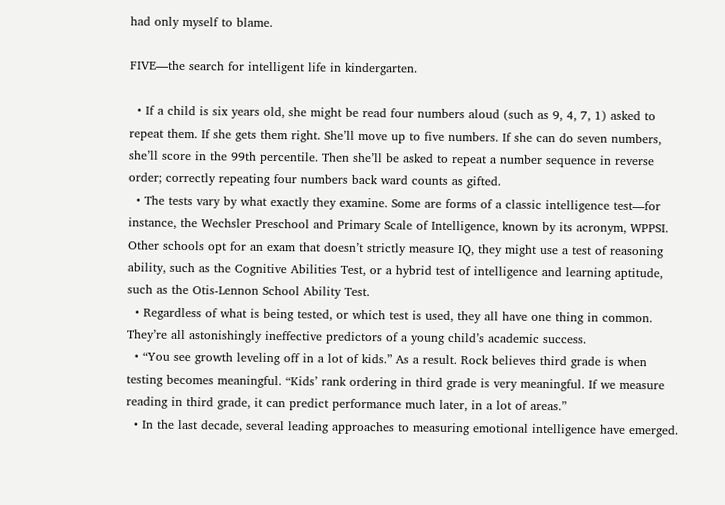had only myself to blame.

FIVE—the search for intelligent life in kindergarten.

  • If a child is six years old, she might be read four numbers aloud (such as 9, 4, 7, 1) asked to repeat them. If she gets them right. She’ll move up to five numbers. If she can do seven numbers, she’ll score in the 99th percentile. Then she’ll be asked to repeat a number sequence in reverse order; correctly repeating four numbers back ward counts as gifted.
  • The tests vary by what exactly they examine. Some are forms of a classic intelligence test—for instance, the Wechsler Preschool and Primary Scale of Intelligence, known by its acronym, WPPSI. Other schools opt for an exam that doesn’t strictly measure IQ, they might use a test of reasoning ability, such as the Cognitive Abilities Test, or a hybrid test of intelligence and learning aptitude, such as the Otis-Lennon School Ability Test.
  • Regardless of what is being tested, or which test is used, they all have one thing in common. They’re all astonishingly ineffective predictors of a young child’s academic success.
  • “You see growth leveling off in a lot of kids.” As a result. Rock believes third grade is when testing becomes meaningful. “Kids’ rank ordering in third grade is very meaningful. If we measure reading in third grade, it can predict performance much later, in a lot of areas.”
  • In the last decade, several leading approaches to measuring emotional intelligence have emerged.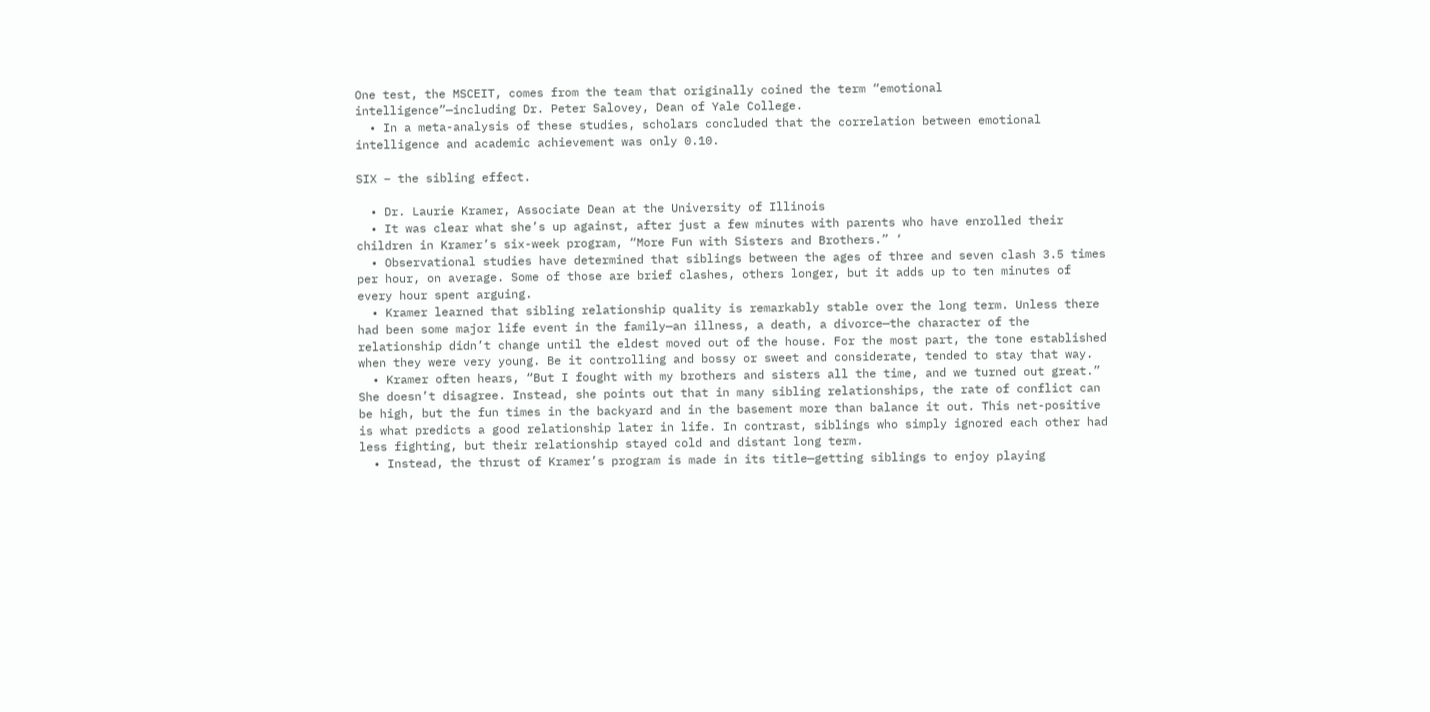One test, the MSCEIT, comes from the team that originally coined the term “emotional intelligence”—including Dr. Peter Salovey, Dean of Yale College.
  • In a meta-analysis of these studies, scholars concluded that the correlation between emotional intelligence and academic achievement was only 0.10.

SIX – the sibling effect.

  • Dr. Laurie Kramer, Associate Dean at the University of Illinois
  • It was clear what she’s up against, after just a few minutes with parents who have enrolled their children in Kramer’s six-week program, “More Fun with Sisters and Brothers.” ‘
  • Observational studies have determined that siblings between the ages of three and seven clash 3.5 times per hour, on average. Some of those are brief clashes, others longer, but it adds up to ten minutes of every hour spent arguing.
  • Kramer learned that sibling relationship quality is remarkably stable over the long term. Unless there had been some major life event in the family—an illness, a death, a divorce—the character of the relationship didn’t change until the eldest moved out of the house. For the most part, the tone established when they were very young. Be it controlling and bossy or sweet and considerate, tended to stay that way.
  • Kramer often hears, “But I fought with my brothers and sisters all the time, and we turned out great.” She doesn’t disagree. Instead, she points out that in many sibling relationships, the rate of conflict can be high, but the fun times in the backyard and in the basement more than balance it out. This net-positive is what predicts a good relationship later in life. In contrast, siblings who simply ignored each other had less fighting, but their relationship stayed cold and distant long term.
  • Instead, the thrust of Kramer’s program is made in its title—getting siblings to enjoy playing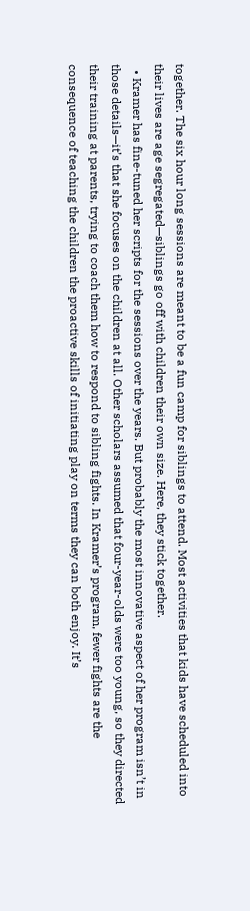together. The six hour long sessions are meant to be a fun camp for siblings to attend. Most activities that kids have scheduled into their lives are age segregated—siblings go off with children their own size. Here, they stick together.
  • Kramer has fine-tuned her scripts for the sessions over the years. But probably the most innovative aspect of her program isn’t in those details—it’s that she focuses on the children at all. Other scholars assumed that four-year-olds were too young, so they directed their training at parents, trying to coach them how to respond to sibling fights. In Kramer’s program, fewer fights are the consequence of teaching the children the proactive skills of initiating play on terms they can both enjoy. It’s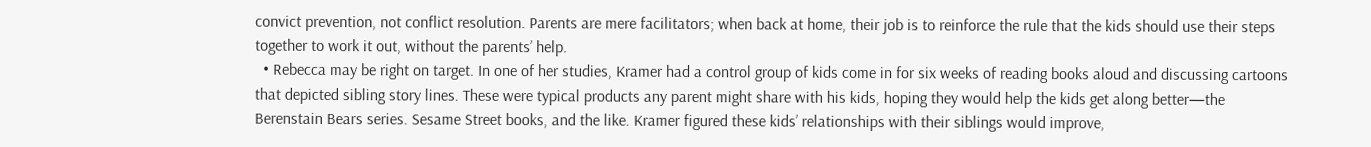convict prevention, not conflict resolution. Parents are mere facilitators; when back at home, their job is to reinforce the rule that the kids should use their steps together to work it out, without the parents’ help.
  • Rebecca may be right on target. In one of her studies, Kramer had a control group of kids come in for six weeks of reading books aloud and discussing cartoons that depicted sibling story lines. These were typical products any parent might share with his kids, hoping they would help the kids get along better—the Berenstain Bears series. Sesame Street books, and the like. Kramer figured these kids’ relationships with their siblings would improve,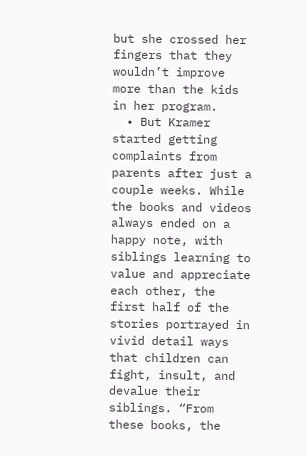but she crossed her fingers that they wouldn’t improve more than the kids in her program.
  • But Kramer started getting complaints from parents after just a couple weeks. While the books and videos always ended on a happy note, with siblings learning to value and appreciate each other, the first half of the stories portrayed in vivid detail ways that children can fight, insult, and devalue their siblings. “From these books, the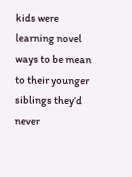kids were learning novel ways to be mean to their younger siblings they’d never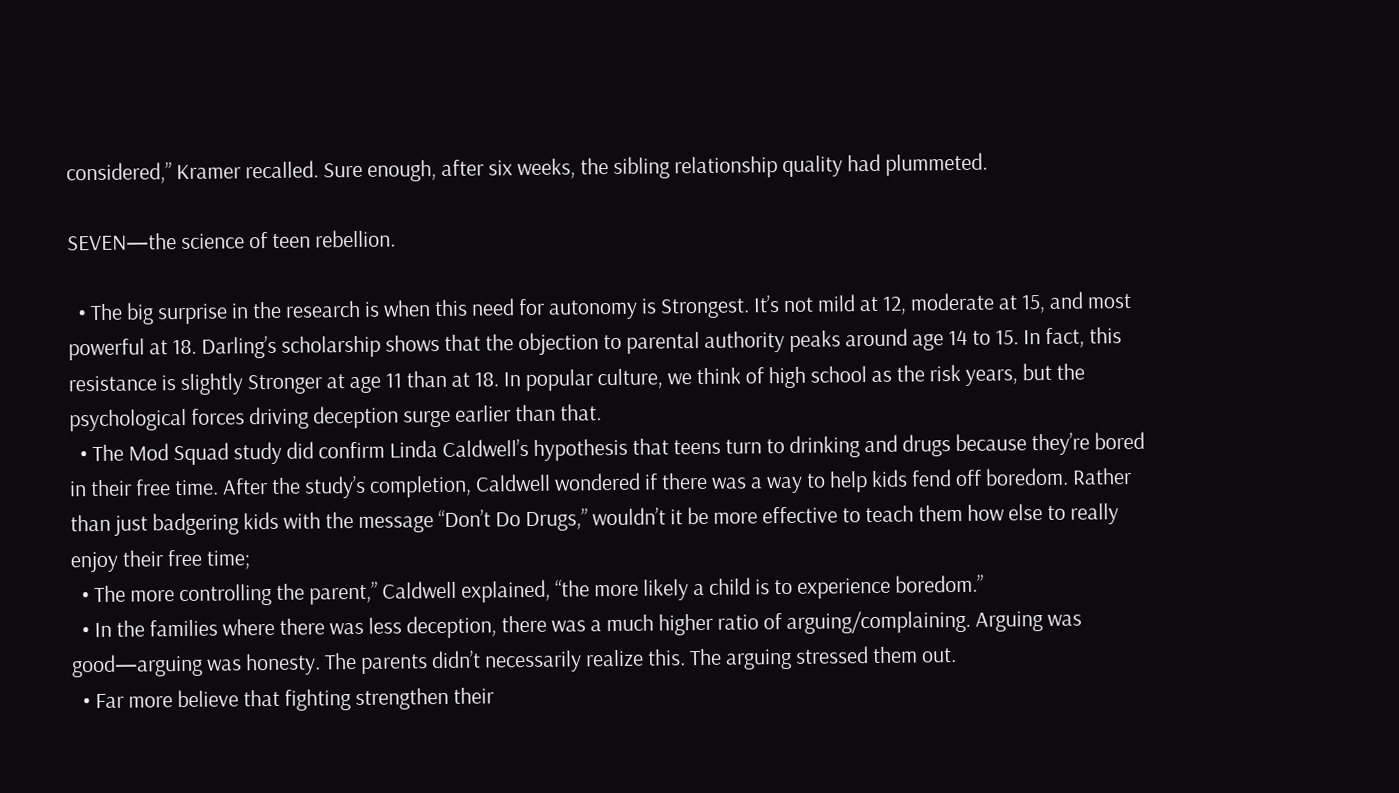considered,” Kramer recalled. Sure enough, after six weeks, the sibling relationship quality had plummeted.

SEVEN—the science of teen rebellion.

  • The big surprise in the research is when this need for autonomy is Strongest. It’s not mild at 12, moderate at 15, and most powerful at 18. Darling’s scholarship shows that the objection to parental authority peaks around age 14 to 15. In fact, this resistance is slightly Stronger at age 11 than at 18. In popular culture, we think of high school as the risk years, but the psychological forces driving deception surge earlier than that.
  • The Mod Squad study did confirm Linda Caldwell’s hypothesis that teens turn to drinking and drugs because they’re bored in their free time. After the study’s completion, Caldwell wondered if there was a way to help kids fend off boredom. Rather than just badgering kids with the message “Don’t Do Drugs,” wouldn’t it be more effective to teach them how else to really enjoy their free time;
  • The more controlling the parent,” Caldwell explained, “the more likely a child is to experience boredom.”
  • In the families where there was less deception, there was a much higher ratio of arguing/complaining. Arguing was good—arguing was honesty. The parents didn’t necessarily realize this. The arguing stressed them out.
  • Far more believe that fighting strengthen their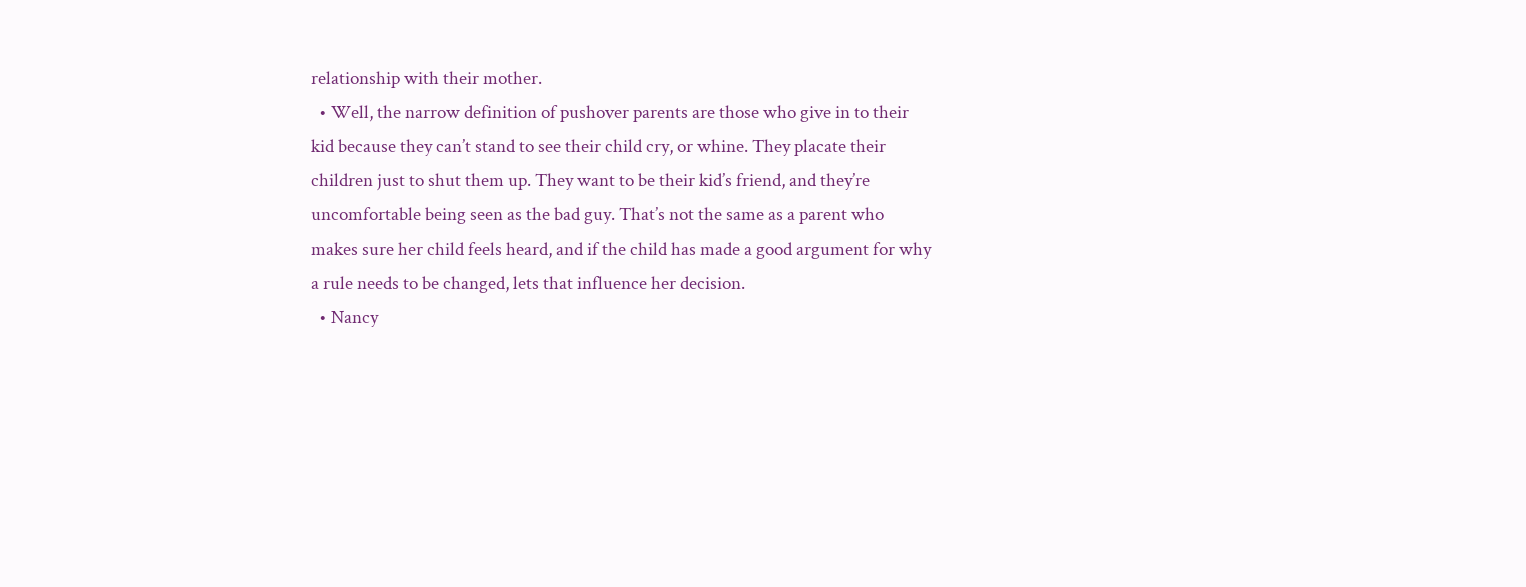relationship with their mother.
  • Well, the narrow definition of pushover parents are those who give in to their kid because they can’t stand to see their child cry, or whine. They placate their children just to shut them up. They want to be their kid’s friend, and they’re uncomfortable being seen as the bad guy. That’s not the same as a parent who makes sure her child feels heard, and if the child has made a good argument for why a rule needs to be changed, lets that influence her decision.
  • Nancy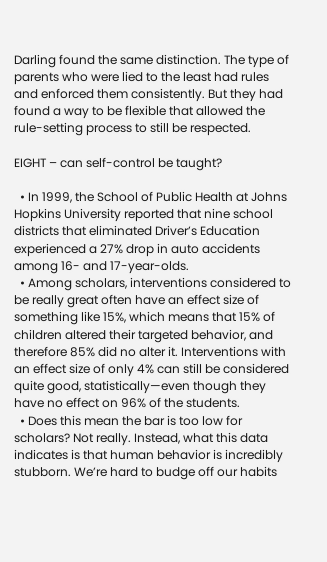Darling found the same distinction. The type of parents who were lied to the least had rules and enforced them consistently. But they had found a way to be flexible that allowed the rule-setting process to still be respected.

EIGHT – can self-control be taught?

  • In 1999, the School of Public Health at Johns Hopkins University reported that nine school districts that eliminated Driver’s Education experienced a 27% drop in auto accidents among 16- and 17-year-olds.
  • Among scholars, interventions considered to be really great often have an effect size of something like 15%, which means that 15% of children altered their targeted behavior, and therefore 85% did no alter it. Interventions with an effect size of only 4% can still be considered quite good, statistically—even though they have no effect on 96% of the students.
  • Does this mean the bar is too low for scholars? Not really. Instead, what this data indicates is that human behavior is incredibly stubborn. We’re hard to budge off our habits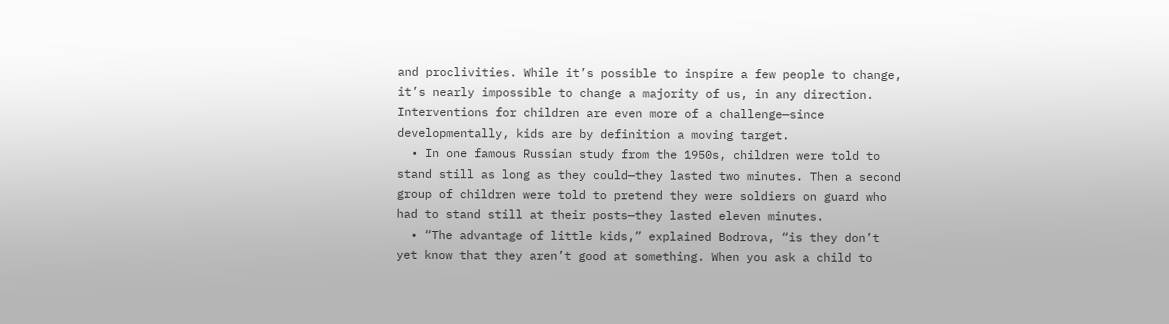and proclivities. While it’s possible to inspire a few people to change, it’s nearly impossible to change a majority of us, in any direction. Interventions for children are even more of a challenge—since developmentally, kids are by definition a moving target.
  • In one famous Russian study from the 1950s, children were told to stand still as long as they could—they lasted two minutes. Then a second group of children were told to pretend they were soldiers on guard who had to stand still at their posts—they lasted eleven minutes.
  • “The advantage of little kids,” explained Bodrova, “is they don’t yet know that they aren’t good at something. When you ask a child to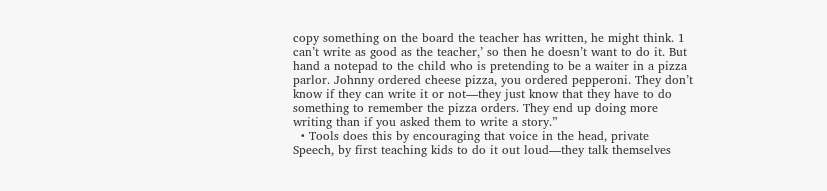copy something on the board the teacher has written, he might think. 1 can’t write as good as the teacher,’ so then he doesn’t want to do it. But hand a notepad to the child who is pretending to be a waiter in a pizza parlor. Johnny ordered cheese pizza, you ordered pepperoni. They don’t know if they can write it or not—they just know that they have to do something to remember the pizza orders. They end up doing more writing than if you asked them to write a story.”
  • Tools does this by encouraging that voice in the head, private Speech, by first teaching kids to do it out loud—they talk themselves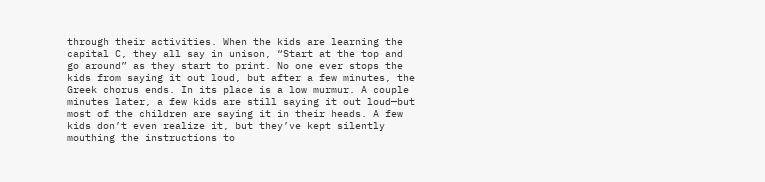through their activities. When the kids are learning the capital C, they all say in unison, “Start at the top and go around” as they start to print. No one ever stops the kids from saying it out loud, but after a few minutes, the Greek chorus ends. In its place is a low murmur. A couple minutes later, a few kids are still saying it out loud—but most of the children are saying it in their heads. A few kids don’t even realize it, but they’ve kept silently mouthing the instructions to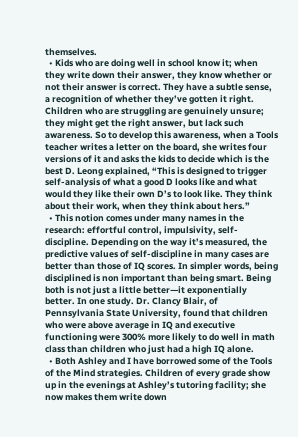themselves.
  • Kids who are doing well in school know it; when they write down their answer, they know whether or not their answer is correct. They have a subtle sense, a recognition of whether they’ve gotten it right. Children who are struggling are genuinely unsure; they might get the right answer, but lack such awareness. So to develop this awareness, when a Tools teacher writes a letter on the board, she writes four versions of it and asks the kids to decide which is the best D. Leong explained, “This is designed to trigger self-analysis of what a good D looks like and what would they like their own D’s to look like. They think about their work, when they think about hers.”
  • This notion comes under many names in the research: effortful control, impulsivity, self-discipline. Depending on the way it’s measured, the predictive values of self-discipline in many cases are better than those of IQ scores. In simpler words, being disciplined is non important than being smart. Being both is not just a little better—it exponentially better. In one study. Dr. Clancy Blair, of Pennsylvania State University, found that children who were above average in IQ and executive functioning were 300% more likely to do well in math class than children who just had a high IQ alone.
  • Both Ashley and I have borrowed some of the Tools of the Mind strategies. Children of every grade show up in the evenings at Ashley’s tutoring facility; she now makes them write down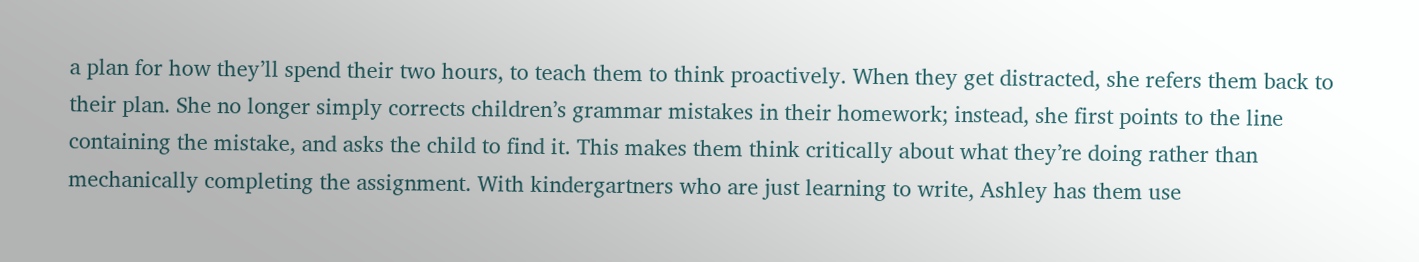a plan for how they’ll spend their two hours, to teach them to think proactively. When they get distracted, she refers them back to their plan. She no longer simply corrects children’s grammar mistakes in their homework; instead, she first points to the line containing the mistake, and asks the child to find it. This makes them think critically about what they’re doing rather than mechanically completing the assignment. With kindergartners who are just learning to write, Ashley has them use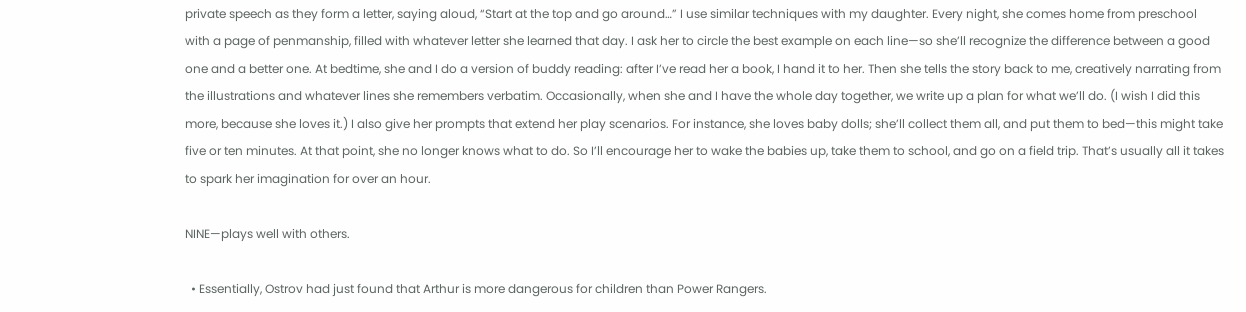private speech as they form a letter, saying aloud, “Start at the top and go around…” I use similar techniques with my daughter. Every night, she comes home from preschool with a page of penmanship, filled with whatever letter she learned that day. I ask her to circle the best example on each line—so she’ll recognize the difference between a good one and a better one. At bedtime, she and I do a version of buddy reading: after I’ve read her a book, I hand it to her. Then she tells the story back to me, creatively narrating from the illustrations and whatever lines she remembers verbatim. Occasionally, when she and I have the whole day together, we write up a plan for what we’ll do. (I wish I did this more, because she loves it.) I also give her prompts that extend her play scenarios. For instance, she loves baby dolls; she’ll collect them all, and put them to bed—this might take five or ten minutes. At that point, she no longer knows what to do. So I’ll encourage her to wake the babies up, take them to school, and go on a field trip. That’s usually all it takes to spark her imagination for over an hour.

NINE—plays well with others.

  • Essentially, Ostrov had just found that Arthur is more dangerous for children than Power Rangers.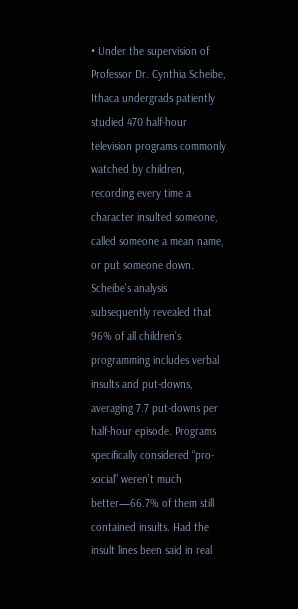• Under the supervision of Professor Dr. Cynthia Scheibe, Ithaca undergrads patiently studied 470 half-hour television programs commonly watched by children, recording every time a character insulted someone, called someone a mean name, or put someone down. Scheibe’s analysis subsequently revealed that 96% of all children’s programming includes verbal insults and put-downs, averaging 7.7 put-downs per half-hour episode. Programs specifically considered “pro-social” weren’t much better—66.7% of them still contained insults. Had the insult lines been said in real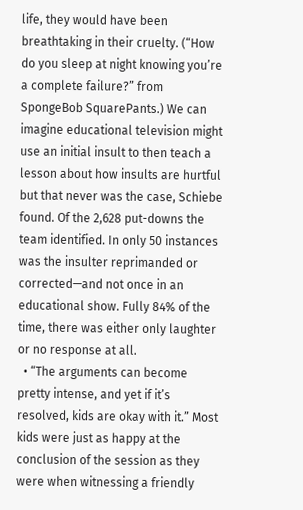life, they would have been breathtaking in their cruelty. (“How do you sleep at night knowing you’re a complete failure?” from SpongeBob SquarePants.) We can imagine educational television might use an initial insult to then teach a lesson about how insults are hurtful but that never was the case, Schiebe found. Of the 2,628 put-downs the team identified. In only 50 instances was the insulter reprimanded or corrected—and not once in an educational show. Fully 84% of the time, there was either only laughter or no response at all.
  • “The arguments can become pretty intense, and yet if it’s resolved, kids are okay with it.” Most kids were just as happy at the conclusion of the session as they were when witnessing a friendly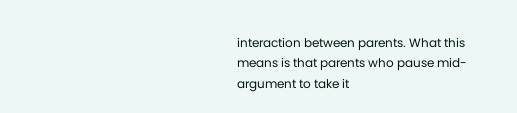interaction between parents. What this means is that parents who pause mid-argument to take it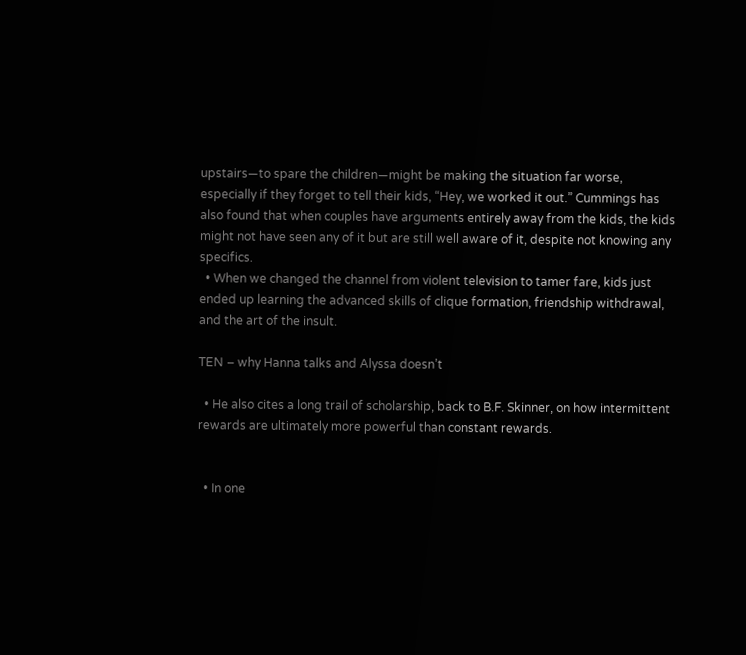upstairs—to spare the children—might be making the situation far worse, especially if they forget to tell their kids, “Hey, we worked it out.” Cummings has also found that when couples have arguments entirely away from the kids, the kids might not have seen any of it but are still well aware of it, despite not knowing any specifics.
  • When we changed the channel from violent television to tamer fare, kids just ended up learning the advanced skills of clique formation, friendship withdrawal, and the art of the insult.

TEN – why Hanna talks and Alyssa doesn’t

  • He also cites a long trail of scholarship, back to B.F. Skinner, on how intermittent rewards are ultimately more powerful than constant rewards.


  • In one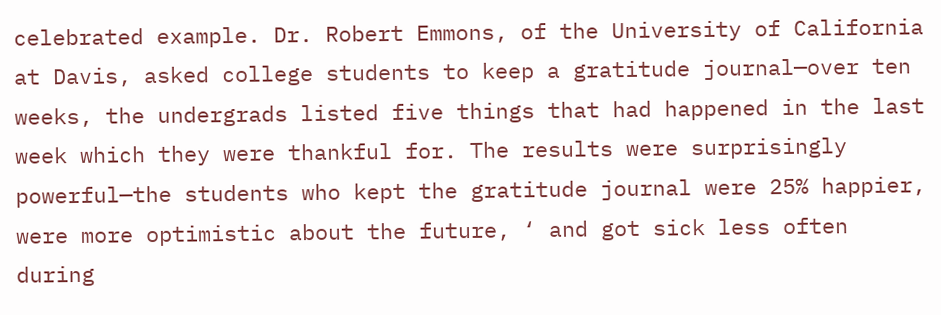celebrated example. Dr. Robert Emmons, of the University of California at Davis, asked college students to keep a gratitude journal—over ten weeks, the undergrads listed five things that had happened in the last week which they were thankful for. The results were surprisingly powerful—the students who kept the gratitude journal were 25% happier, were more optimistic about the future, ‘ and got sick less often during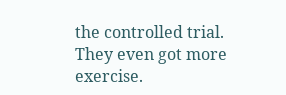the controlled trial. They even got more exercise.